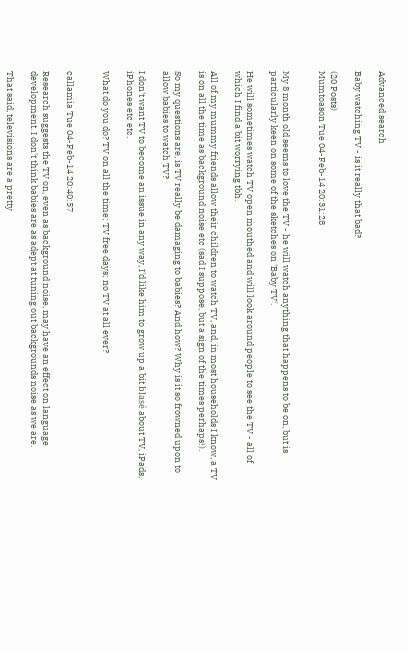Advanced search

Baby watching TV - is it really that bad?

(20 Posts)
Mumtoason Tue 04-Feb-14 20:31:28


My 8 month old seems to love the TV - he will watch anything that happens to be on, but is particularly keen on some of the sketches on 'Baby TV'.

He will sometimes watch TV open mouthed and will look around people to see the TV - all of which I find a bit worrying tbh.

All of my mummy friends allow their children to watch TV, and, in most households I know, a TV is on all the time as background noise etc (sad I suppose, but a sign of the times perhaps!).

So my questions are, is TV really be damaging to babies? And how? Why is it so frowned upon to allow babies to watch TV?

I don't want TV to become an issue in any way, I'd like him to grow up a bit blasé about TV, iPads, iPhones etc etc.

What do you do? TV on all the time; TV free days; no TV at all ever?


callamia Tue 04-Feb-14 20:40:57

Research suggests the TV on, even as background noise, may have an effect on language development. I don't think babies are as adept at tuning out backgrounds noise as we are.

That said, televisions are a pretty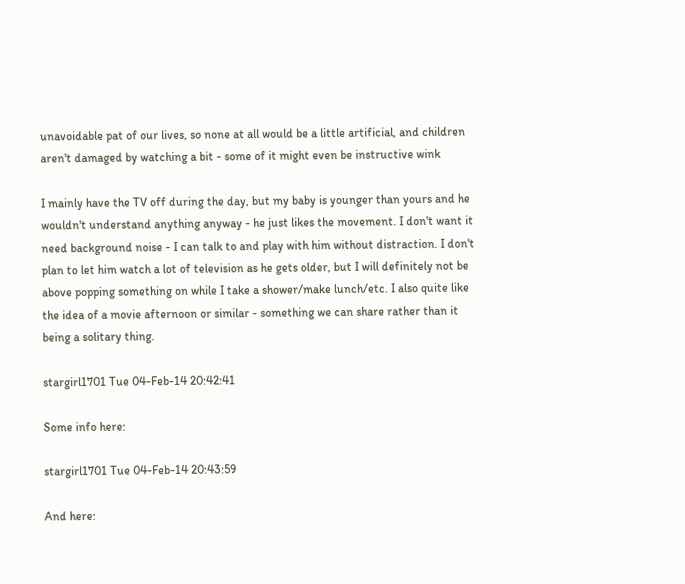unavoidable pat of our lives, so none at all would be a little artificial, and children aren't damaged by watching a bit - some of it might even be instructive wink

I mainly have the TV off during the day, but my baby is younger than yours and he wouldn't understand anything anyway - he just likes the movement. I don't want it need background noise - I can talk to and play with him without distraction. I don't plan to let him watch a lot of television as he gets older, but I will definitely not be above popping something on while I take a shower/make lunch/etc. I also quite like the idea of a movie afternoon or similar - something we can share rather than it being a solitary thing.

stargirl1701 Tue 04-Feb-14 20:42:41

Some info here:

stargirl1701 Tue 04-Feb-14 20:43:59

And here: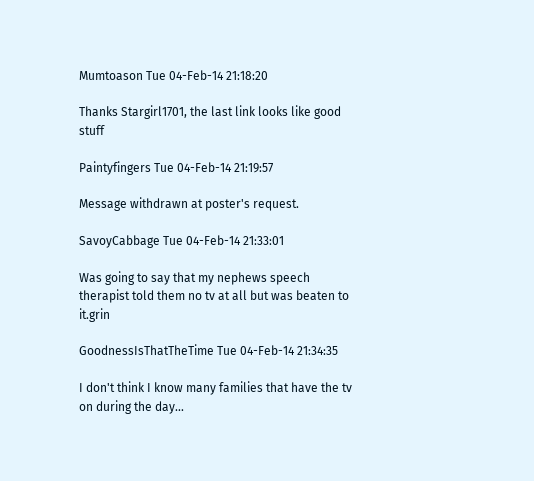Mumtoason Tue 04-Feb-14 21:18:20

Thanks Stargirl1701, the last link looks like good stuff

Paintyfingers Tue 04-Feb-14 21:19:57

Message withdrawn at poster's request.

SavoyCabbage Tue 04-Feb-14 21:33:01

Was going to say that my nephews speech therapist told them no tv at all but was beaten to it.grin

GoodnessIsThatTheTime Tue 04-Feb-14 21:34:35

I don't think I know many families that have the tv on during the day...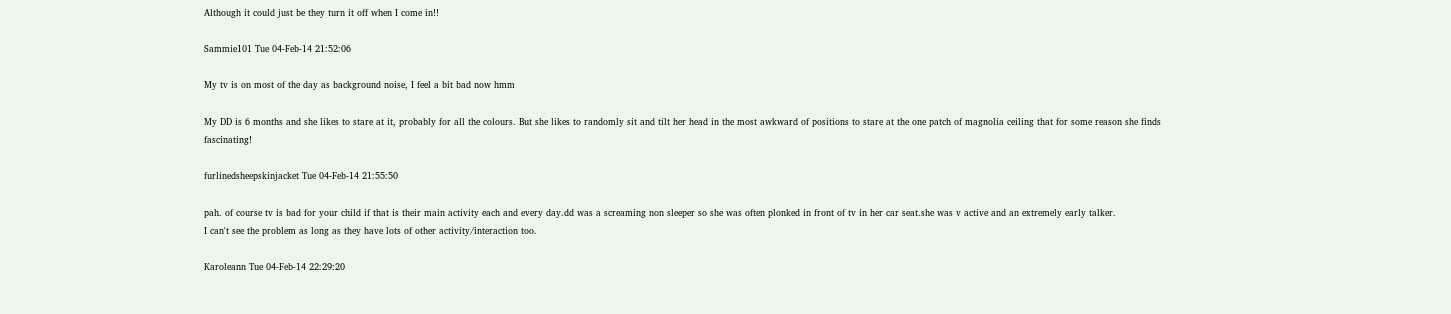Although it could just be they turn it off when I come in!!

Sammie101 Tue 04-Feb-14 21:52:06

My tv is on most of the day as background noise, I feel a bit bad now hmm

My DD is 6 months and she likes to stare at it, probably for all the colours. But she likes to randomly sit and tilt her head in the most awkward of positions to stare at the one patch of magnolia ceiling that for some reason she finds fascinating!

furlinedsheepskinjacket Tue 04-Feb-14 21:55:50

pah. of course tv is bad for your child if that is their main activity each and every day.dd was a screaming non sleeper so she was often plonked in front of tv in her car seat.she was v active and an extremely early talker.
I can't see the problem as long as they have lots of other activity/interaction too.

Karoleann Tue 04-Feb-14 22:29:20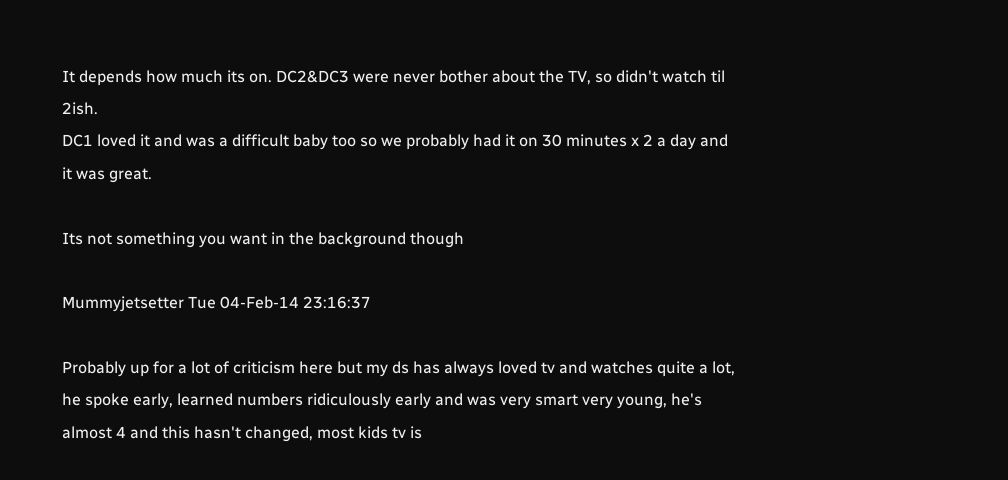It depends how much its on. DC2&DC3 were never bother about the TV, so didn't watch til 2ish.
DC1 loved it and was a difficult baby too so we probably had it on 30 minutes x 2 a day and it was great.

Its not something you want in the background though

Mummyjetsetter Tue 04-Feb-14 23:16:37

Probably up for a lot of criticism here but my ds has always loved tv and watches quite a lot, he spoke early, learned numbers ridiculously early and was very smart very young, he's almost 4 and this hasn't changed, most kids tv is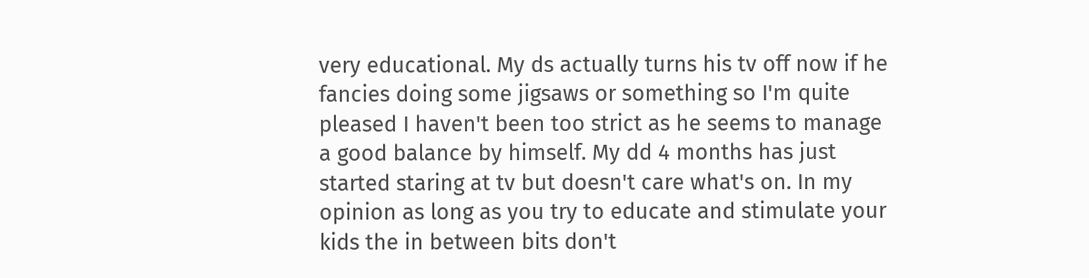very educational. My ds actually turns his tv off now if he fancies doing some jigsaws or something so I'm quite pleased I haven't been too strict as he seems to manage a good balance by himself. My dd 4 months has just started staring at tv but doesn't care what's on. In my opinion as long as you try to educate and stimulate your kids the in between bits don't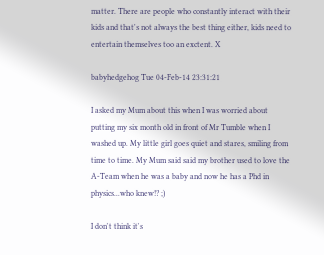matter. There are people who constantly interact with their kids and that's not always the best thing either, kids need to entertain themselves too an exctent. X

babyhedgehog Tue 04-Feb-14 23:31:21

I asked my Mum about this when I was worried about putting my six month old in front of Mr Tumble when I washed up. My little girl goes quiet and stares, smiling from time to time. My Mum said said my brother used to love the A-Team when he was a baby and now he has a Phd in physics...who knew!? ;)

I don't think it's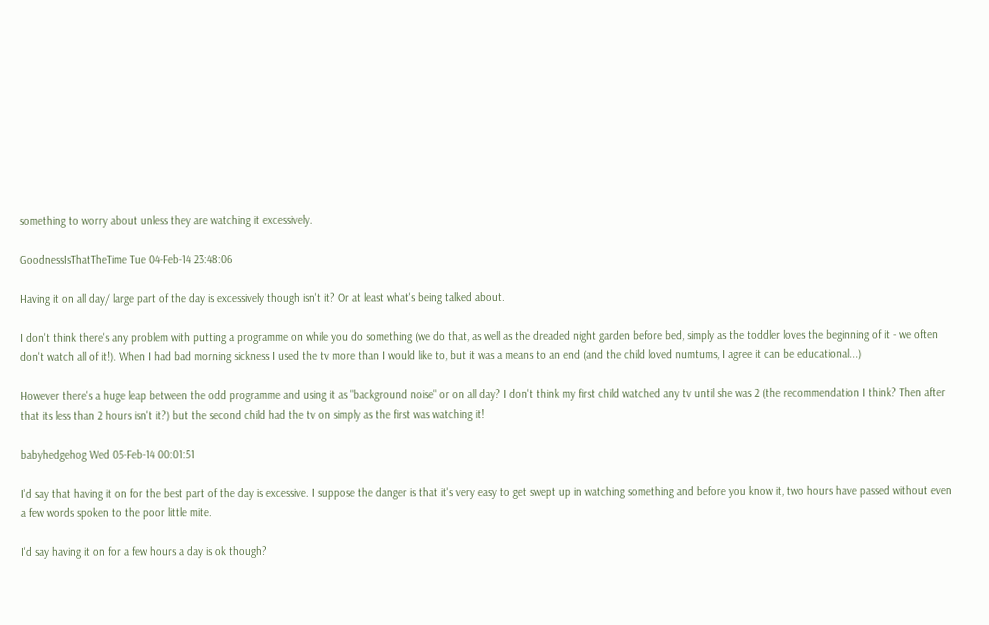something to worry about unless they are watching it excessively.

GoodnessIsThatTheTime Tue 04-Feb-14 23:48:06

Having it on all day/ large part of the day is excessively though isn't it? Or at least what's being talked about.

I don't think there's any problem with putting a programme on while you do something (we do that, as well as the dreaded night garden before bed, simply as the toddler loves the beginning of it - we often don't watch all of it!). When I had bad morning sickness I used the tv more than I would like to, but it was a means to an end (and the child loved numtums, I agree it can be educational...)

However there's a huge leap between the odd programme and using it as "background noise" or on all day? I don't think my first child watched any tv until she was 2 (the recommendation I think? Then after that its less than 2 hours isn't it?) but the second child had the tv on simply as the first was watching it!

babyhedgehog Wed 05-Feb-14 00:01:51

I'd say that having it on for the best part of the day is excessive. I suppose the danger is that it's very easy to get swept up in watching something and before you know it, two hours have passed without even a few words spoken to the poor little mite.

I'd say having it on for a few hours a day is ok though?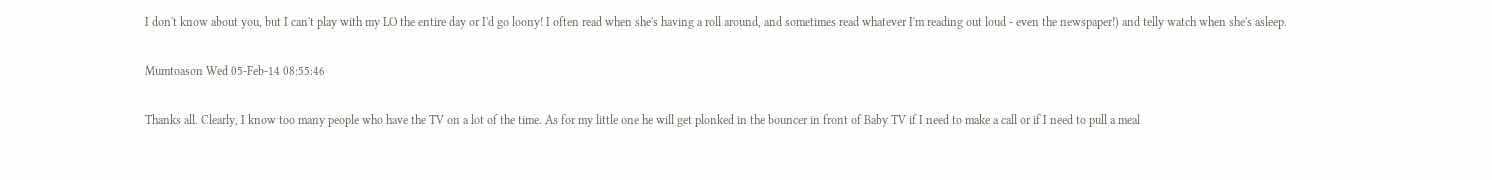I don't know about you, but I can't play with my LO the entire day or I'd go loony! I often read when she's having a roll around, and sometimes read whatever I'm reading out loud - even the newspaper!) and telly watch when she's asleep.

Mumtoason Wed 05-Feb-14 08:55:46

Thanks all. Clearly, I know too many people who have the TV on a lot of the time. As for my little one he will get plonked in the bouncer in front of Baby TV if I need to make a call or if I need to pull a meal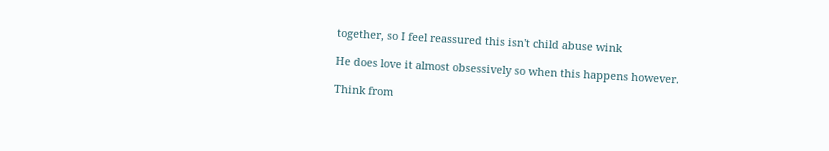together, so I feel reassured this isn't child abuse wink

He does love it almost obsessively so when this happens however.

Think from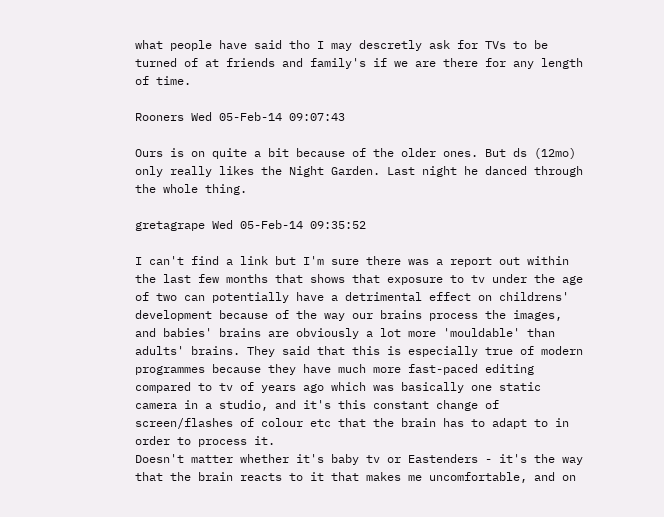what people have said tho I may descretly ask for TVs to be turned of at friends and family's if we are there for any length of time.

Rooners Wed 05-Feb-14 09:07:43

Ours is on quite a bit because of the older ones. But ds (12mo) only really likes the Night Garden. Last night he danced through the whole thing.

gretagrape Wed 05-Feb-14 09:35:52

I can't find a link but I'm sure there was a report out within the last few months that shows that exposure to tv under the age of two can potentially have a detrimental effect on childrens' development because of the way our brains process the images, and babies' brains are obviously a lot more 'mouldable' than adults' brains. They said that this is especially true of modern programmes because they have much more fast-paced editing compared to tv of years ago which was basically one static camera in a studio, and it's this constant change of screen/flashes of colour etc that the brain has to adapt to in order to process it.
Doesn't matter whether it's baby tv or Eastenders - it's the way that the brain reacts to it that makes me uncomfortable, and on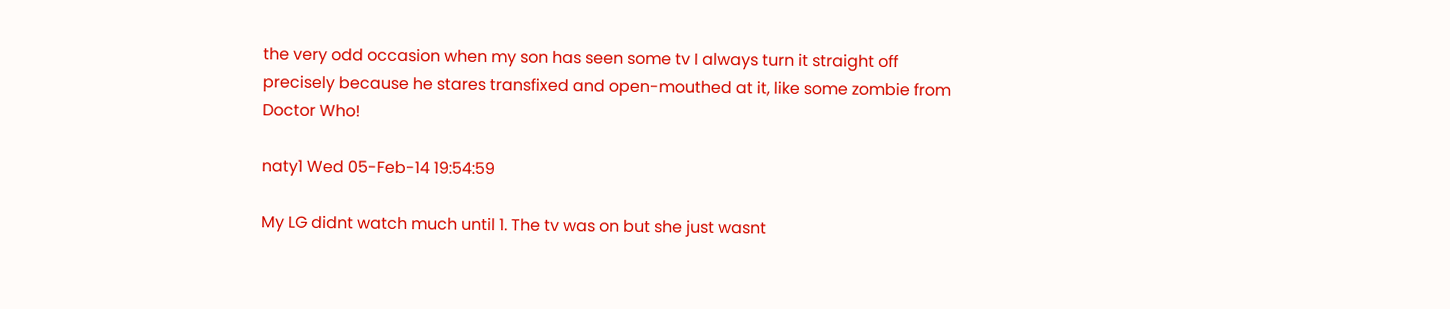the very odd occasion when my son has seen some tv I always turn it straight off precisely because he stares transfixed and open-mouthed at it, like some zombie from Doctor Who!

naty1 Wed 05-Feb-14 19:54:59

My LG didnt watch much until 1. The tv was on but she just wasnt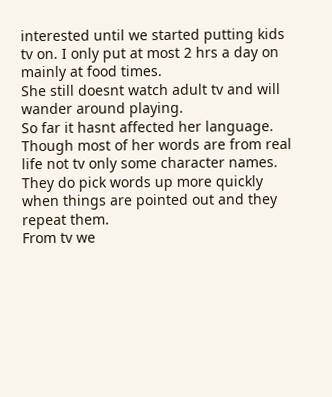interested until we started putting kids tv on. I only put at most 2 hrs a day on mainly at food times.
She still doesnt watch adult tv and will wander around playing.
So far it hasnt affected her language.
Though most of her words are from real life not tv only some character names. They do pick words up more quickly when things are pointed out and they repeat them.
From tv we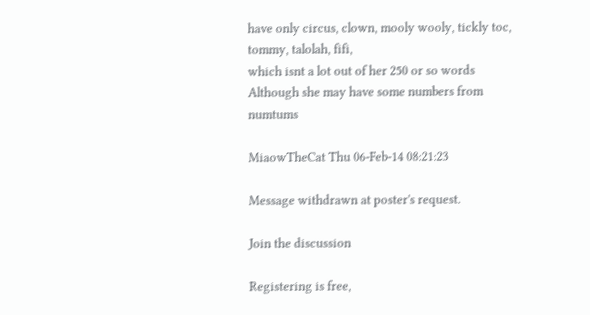have only circus, clown, mooly wooly, tickly toc, tommy, talolah, fifi,
which isnt a lot out of her 250 or so words
Although she may have some numbers from numtums

MiaowTheCat Thu 06-Feb-14 08:21:23

Message withdrawn at poster's request.

Join the discussion

Registering is free,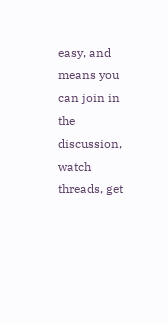easy, and means you can join in the discussion, watch threads, get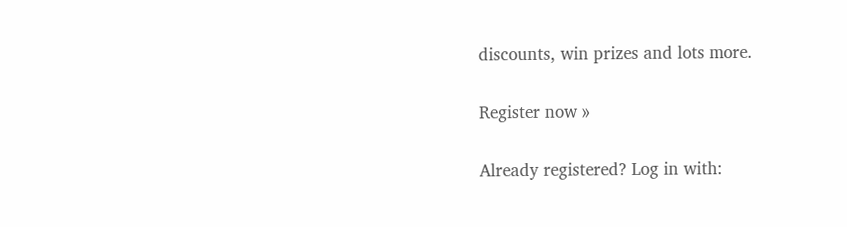discounts, win prizes and lots more.

Register now »

Already registered? Log in with: